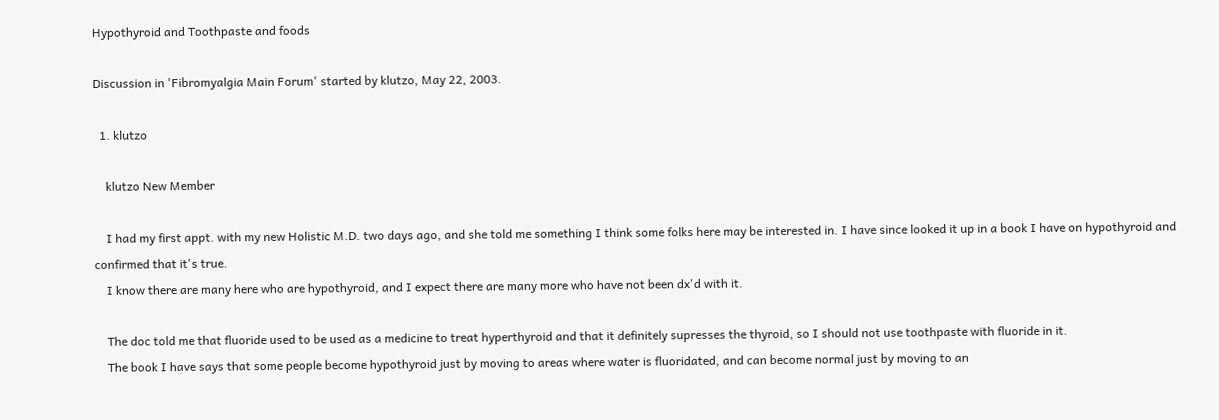Hypothyroid and Toothpaste and foods

Discussion in 'Fibromyalgia Main Forum' started by klutzo, May 22, 2003.

  1. klutzo

    klutzo New Member

    I had my first appt. with my new Holistic M.D. two days ago, and she told me something I think some folks here may be interested in. I have since looked it up in a book I have on hypothyroid and confirmed that it's true.
    I know there are many here who are hypothyroid, and I expect there are many more who have not been dx'd with it.

    The doc told me that fluoride used to be used as a medicine to treat hyperthyroid and that it definitely supresses the thyroid, so I should not use toothpaste with fluoride in it.
    The book I have says that some people become hypothyroid just by moving to areas where water is fluoridated, and can become normal just by moving to an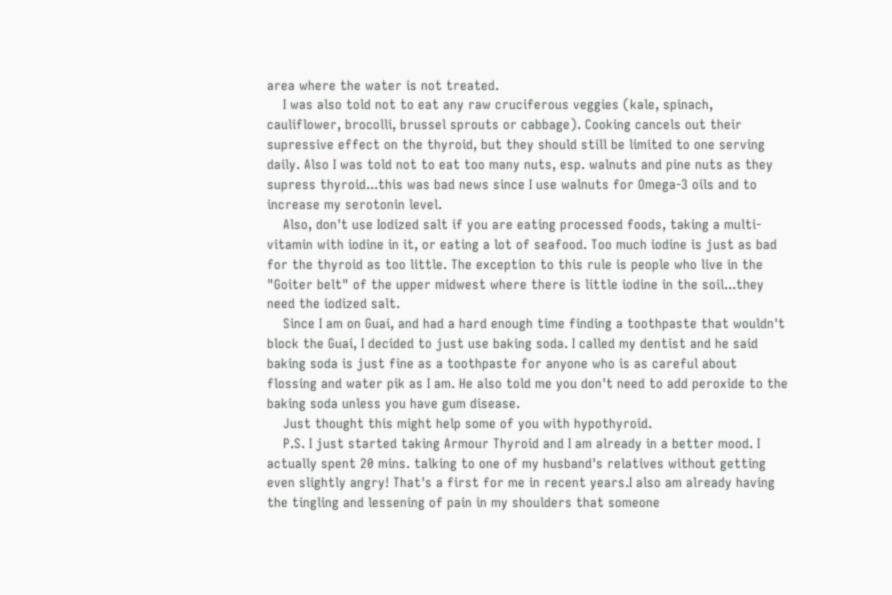area where the water is not treated.
    I was also told not to eat any raw cruciferous veggies (kale, spinach, cauliflower, brocolli, brussel sprouts or cabbage). Cooking cancels out their supressive effect on the thyroid, but they should still be limited to one serving daily. Also I was told not to eat too many nuts, esp. walnuts and pine nuts as they supress thyroid...this was bad news since I use walnuts for Omega-3 oils and to increase my serotonin level.
    Also, don't use Iodized salt if you are eating processed foods, taking a multi-vitamin with iodine in it, or eating a lot of seafood. Too much iodine is just as bad for the thyroid as too little. The exception to this rule is people who live in the "Goiter belt" of the upper midwest where there is little iodine in the soil...they need the iodized salt.
    Since I am on Guai, and had a hard enough time finding a toothpaste that wouldn't block the Guai, I decided to just use baking soda. I called my dentist and he said baking soda is just fine as a toothpaste for anyone who is as careful about flossing and water pik as I am. He also told me you don't need to add peroxide to the baking soda unless you have gum disease.
    Just thought this might help some of you with hypothyroid.
    P.S. I just started taking Armour Thyroid and I am already in a better mood. I actually spent 20 mins. talking to one of my husband's relatives without getting even slightly angry! That's a first for me in recent years.I also am already having the tingling and lessening of pain in my shoulders that someone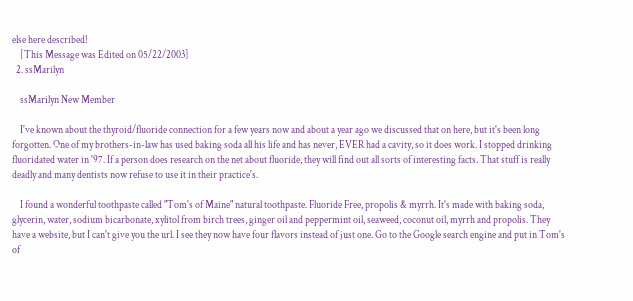else here described!
    [This Message was Edited on 05/22/2003]
  2. ssMarilyn

    ssMarilyn New Member

    I've known about the thyroid/fluoride connection for a few years now and about a year ago we discussed that on here, but it's been long forgotten. One of my brothers-in-law has used baking soda all his life and has never, EVER had a cavity, so it does work. I stopped drinking fluoridated water in '97. If a person does research on the net about fluoride, they will find out all sorts of interesting facts. That stuff is really deadly and many dentists now refuse to use it in their practice's.

    I found a wonderful toothpaste called "Tom's of Maine" natural toothpaste. Fluoride Free, propolis & myrrh. It's made with baking soda, glycerin, water, sodium bicarbonate, xylitol from birch trees, ginger oil and peppermint oil, seaweed, coconut oil, myrrh and propolis. They have a website, but I can't give you the url. I see they now have four flavors instead of just one. Go to the Google search engine and put in Tom's of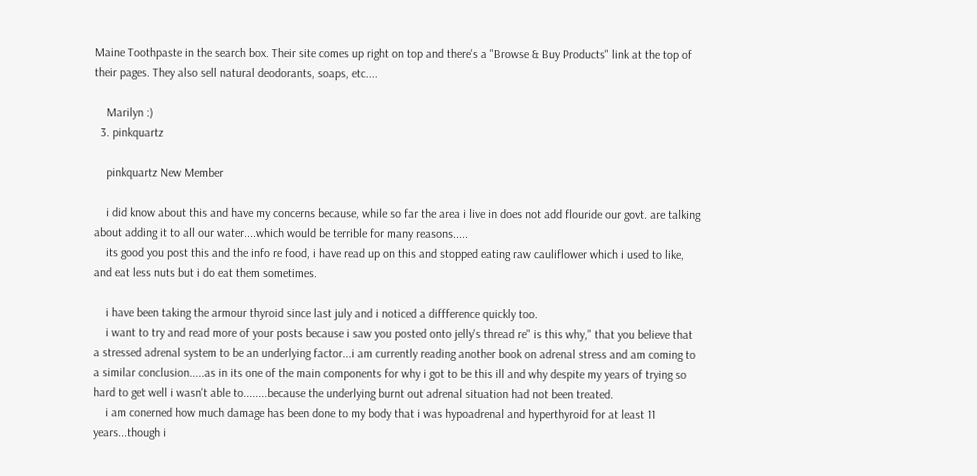Maine Toothpaste in the search box. Their site comes up right on top and there's a "Browse & Buy Products" link at the top of their pages. They also sell natural deodorants, soaps, etc....

    Marilyn :)
  3. pinkquartz

    pinkquartz New Member

    i did know about this and have my concerns because, while so far the area i live in does not add flouride our govt. are talking about adding it to all our water....which would be terrible for many reasons.....
    its good you post this and the info re food, i have read up on this and stopped eating raw cauliflower which i used to like, and eat less nuts but i do eat them sometimes.

    i have been taking the armour thyroid since last july and i noticed a diffference quickly too.
    i want to try and read more of your posts because i saw you posted onto jelly's thread re" is this why," that you believe that a stressed adrenal system to be an underlying factor...i am currently reading another book on adrenal stress and am coming to a similar conclusion.....as in its one of the main components for why i got to be this ill and why despite my years of trying so hard to get well i wasn't able to........because the underlying burnt out adrenal situation had not been treated.
    i am conerned how much damage has been done to my body that i was hypoadrenal and hyperthyroid for at least 11 years...though i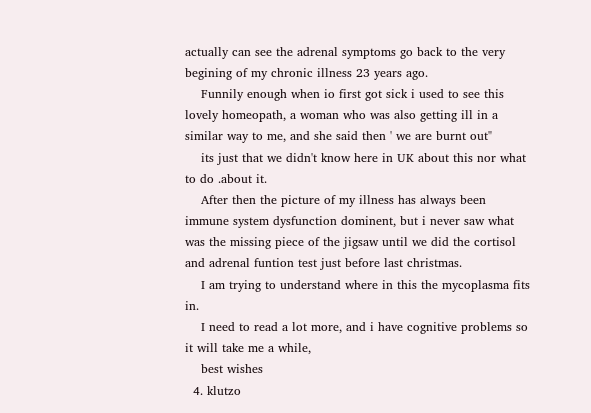actually can see the adrenal symptoms go back to the very begining of my chronic illness 23 years ago.
    Funnily enough when io first got sick i used to see this lovely homeopath, a woman who was also getting ill in a similar way to me, and she said then ' we are burnt out"
    its just that we didn't know here in UK about this nor what to do .about it.
    After then the picture of my illness has always been immune system dysfunction dominent, but i never saw what was the missing piece of the jigsaw until we did the cortisol and adrenal funtion test just before last christmas.
    I am trying to understand where in this the mycoplasma fits in.
    I need to read a lot more, and i have cognitive problems so it will take me a while,
    best wishes
  4. klutzo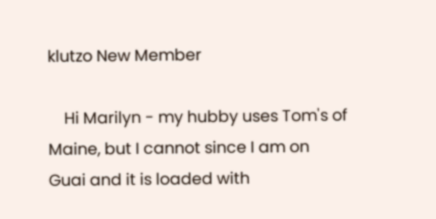klutzo New Member

    Hi Marilyn - my hubby uses Tom's of Maine, but I cannot since I am on Guai and it is loaded with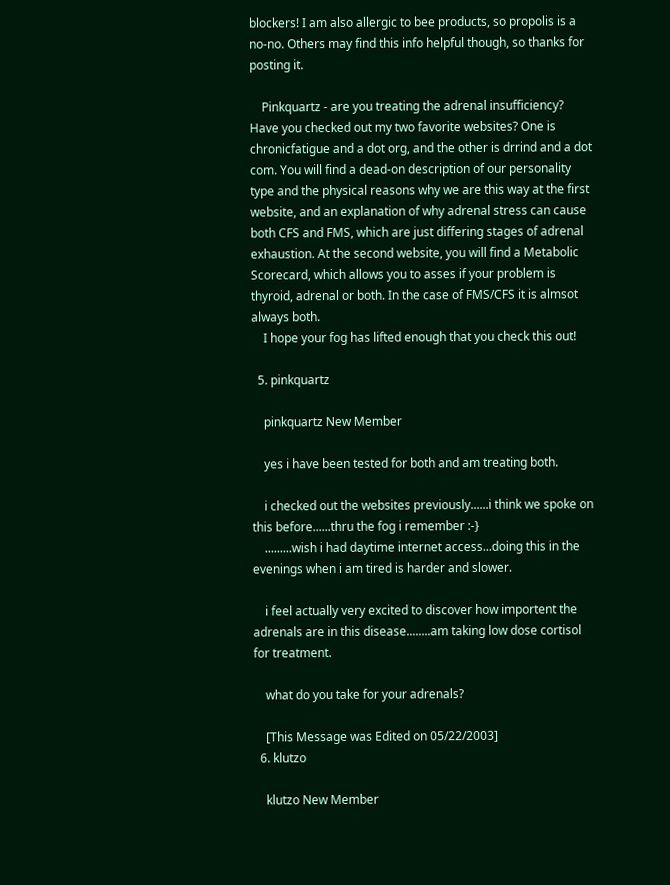blockers! I am also allergic to bee products, so propolis is a no-no. Others may find this info helpful though, so thanks for posting it.

    Pinkquartz - are you treating the adrenal insufficiency? Have you checked out my two favorite websites? One is chronicfatigue and a dot org, and the other is drrind and a dot com. You will find a dead-on description of our personality type and the physical reasons why we are this way at the first website, and an explanation of why adrenal stress can cause both CFS and FMS, which are just differing stages of adrenal exhaustion. At the second website, you will find a Metabolic Scorecard, which allows you to asses if your problem is thyroid, adrenal or both. In the case of FMS/CFS it is almsot always both.
    I hope your fog has lifted enough that you check this out!

  5. pinkquartz

    pinkquartz New Member

    yes i have been tested for both and am treating both.

    i checked out the websites previously......i think we spoke on this before......thru the fog i remember :-}
    .........wish i had daytime internet access...doing this in the evenings when i am tired is harder and slower.

    i feel actually very excited to discover how importent the adrenals are in this disease........am taking low dose cortisol for treatment.

    what do you take for your adrenals?

    [This Message was Edited on 05/22/2003]
  6. klutzo

    klutzo New Member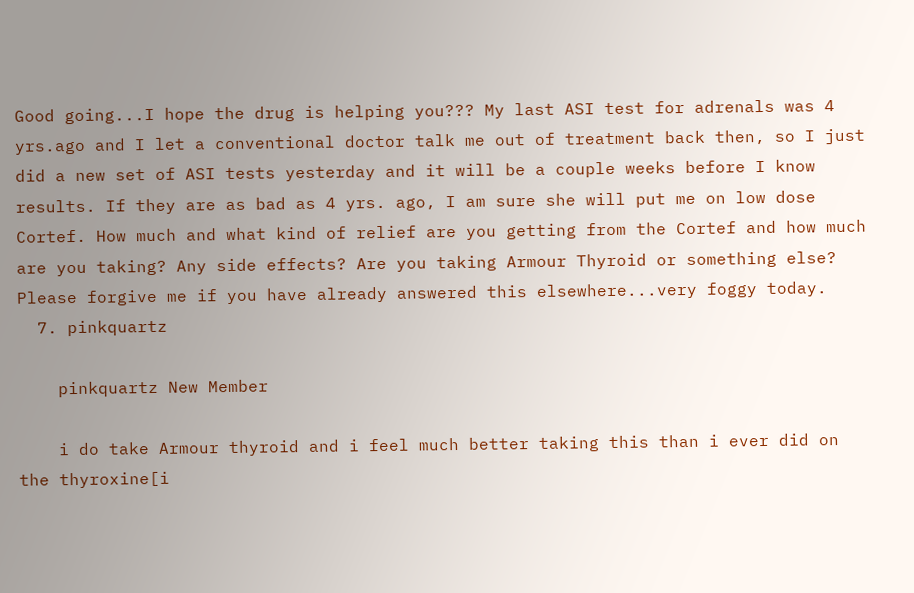Good going...I hope the drug is helping you??? My last ASI test for adrenals was 4 yrs.ago and I let a conventional doctor talk me out of treatment back then, so I just did a new set of ASI tests yesterday and it will be a couple weeks before I know results. If they are as bad as 4 yrs. ago, I am sure she will put me on low dose Cortef. How much and what kind of relief are you getting from the Cortef and how much are you taking? Any side effects? Are you taking Armour Thyroid or something else? Please forgive me if you have already answered this elsewhere...very foggy today.
  7. pinkquartz

    pinkquartz New Member

    i do take Armour thyroid and i feel much better taking this than i ever did on the thyroxine[i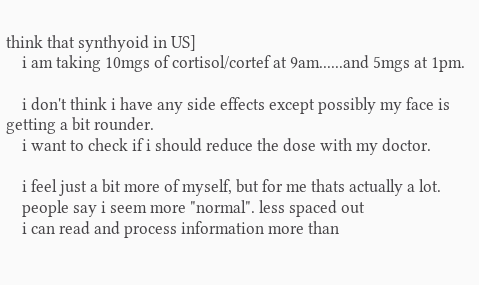think that synthyoid in US]
    i am taking 10mgs of cortisol/cortef at 9am......and 5mgs at 1pm.

    i don't think i have any side effects except possibly my face is getting a bit rounder.
    i want to check if i should reduce the dose with my doctor.

    i feel just a bit more of myself, but for me thats actually a lot.
    people say i seem more "normal". less spaced out
    i can read and process information more than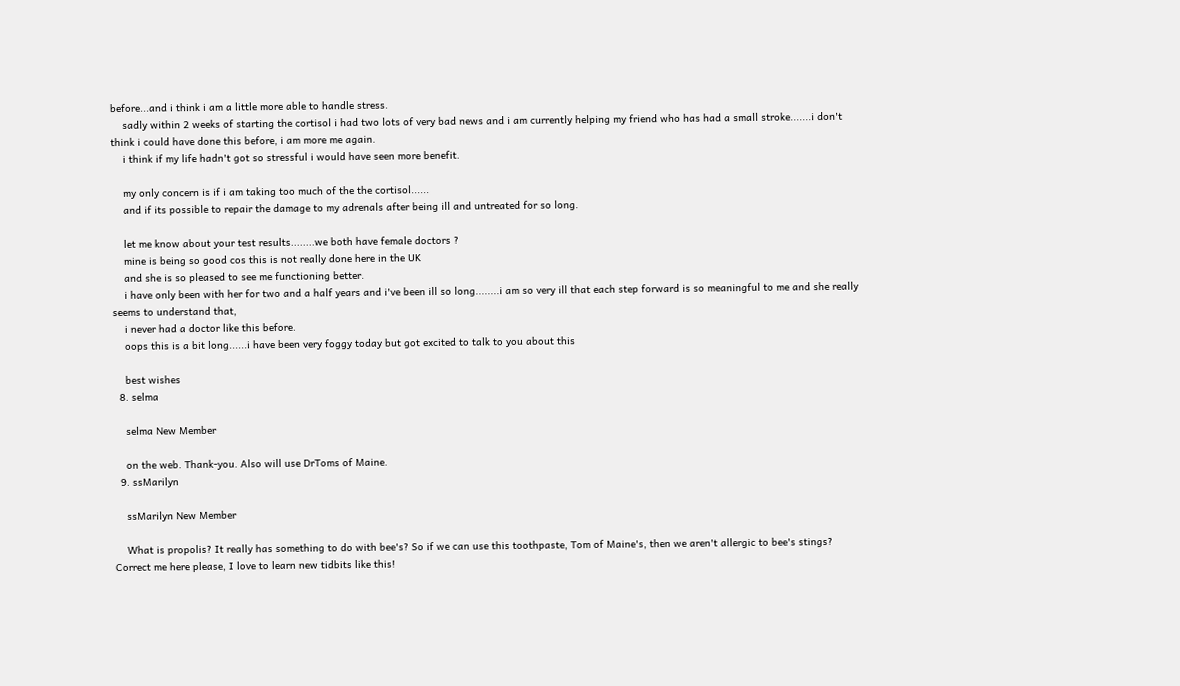before...and i think i am a little more able to handle stress.
    sadly within 2 weeks of starting the cortisol i had two lots of very bad news and i am currently helping my friend who has had a small stroke.......i don't think i could have done this before, i am more me again.
    i think if my life hadn't got so stressful i would have seen more benefit.

    my only concern is if i am taking too much of the the cortisol......
    and if its possible to repair the damage to my adrenals after being ill and untreated for so long.

    let me know about your test results........we both have female doctors ?
    mine is being so good cos this is not really done here in the UK
    and she is so pleased to see me functioning better.
    i have only been with her for two and a half years and i've been ill so long........i am so very ill that each step forward is so meaningful to me and she really seems to understand that,
    i never had a doctor like this before.
    oops this is a bit long......i have been very foggy today but got excited to talk to you about this

    best wishes
  8. selma

    selma New Member

    on the web. Thank-you. Also will use DrToms of Maine.
  9. ssMarilyn

    ssMarilyn New Member

    What is propolis? It really has something to do with bee's? So if we can use this toothpaste, Tom of Maine's, then we aren't allergic to bee's stings? Correct me here please, I love to learn new tidbits like this!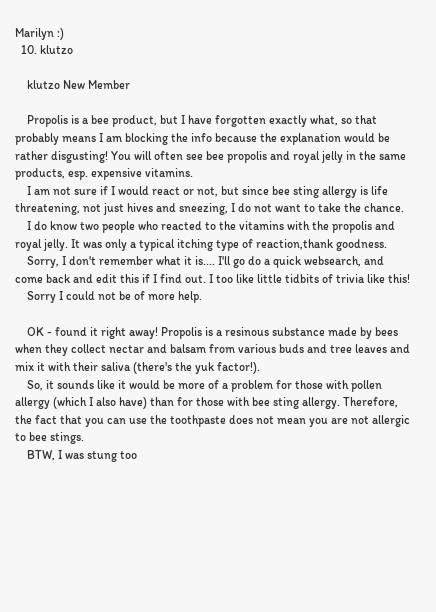Marilyn :)
  10. klutzo

    klutzo New Member

    Propolis is a bee product, but I have forgotten exactly what, so that probably means I am blocking the info because the explanation would be rather disgusting! You will often see bee propolis and royal jelly in the same products, esp. expensive vitamins.
    I am not sure if I would react or not, but since bee sting allergy is life threatening, not just hives and sneezing, I do not want to take the chance.
    I do know two people who reacted to the vitamins with the propolis and royal jelly. It was only a typical itching type of reaction,thank goodness.
    Sorry, I don't remember what it is.... I'll go do a quick websearch, and come back and edit this if I find out. I too like little tidbits of trivia like this!
    Sorry I could not be of more help.

    OK - found it right away! Propolis is a resinous substance made by bees when they collect nectar and balsam from various buds and tree leaves and mix it with their saliva (there's the yuk factor!).
    So, it sounds like it would be more of a problem for those with pollen allergy (which I also have) than for those with bee sting allergy. Therefore, the fact that you can use the toothpaste does not mean you are not allergic to bee stings.
    BTW, I was stung too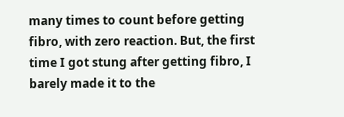many times to count before getting fibro, with zero reaction. But, the first time I got stung after getting fibro, I barely made it to the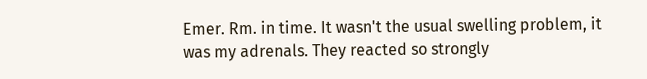Emer. Rm. in time. It wasn't the usual swelling problem, it was my adrenals. They reacted so strongly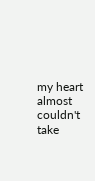my heart almost couldn't take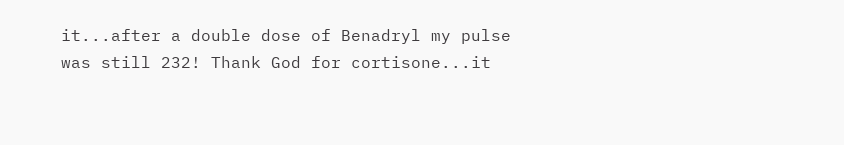it...after a double dose of Benadryl my pulse was still 232! Thank God for cortisone...it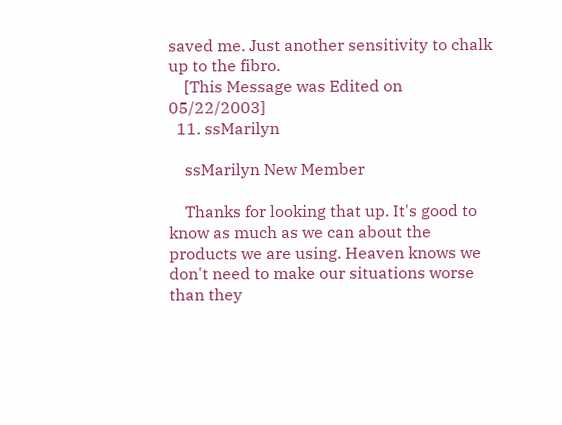saved me. Just another sensitivity to chalk up to the fibro.
    [This Message was Edited on 05/22/2003]
  11. ssMarilyn

    ssMarilyn New Member

    Thanks for looking that up. It's good to know as much as we can about the products we are using. Heaven knows we don't need to make our situations worse than they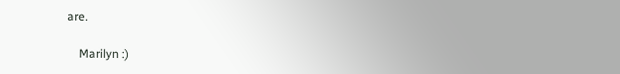are.

    Marilyn :)